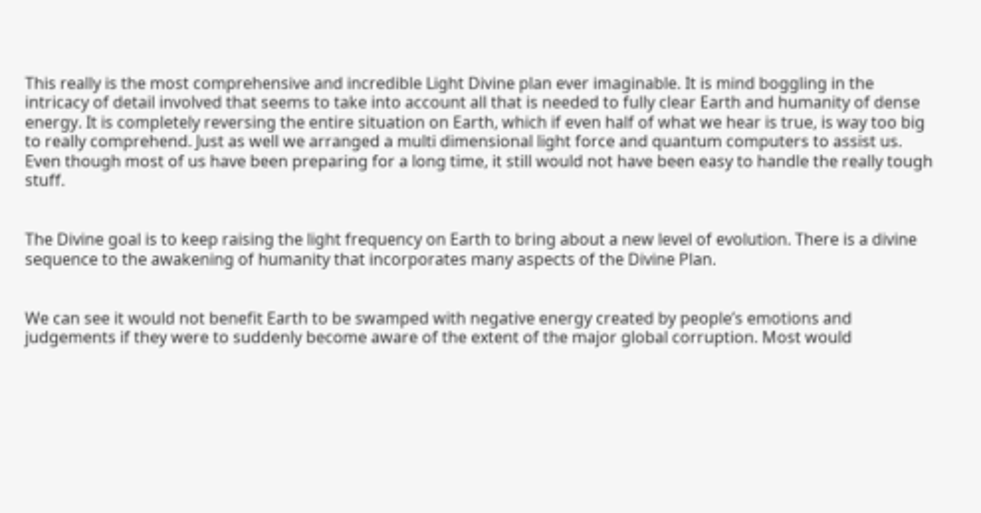This really is the most comprehensive and incredible Light Divine plan ever imaginable. It is mind boggling in the intricacy of detail involved that seems to take into account all that is needed to fully clear Earth and humanity of dense energy. It is completely reversing the entire situation on Earth, which if even half of what we hear is true, is way too big to really comprehend. Just as well we arranged a multi dimensional light force and quantum computers to assist us. Even though most of us have been preparing for a long time, it still would not have been easy to handle the really tough stuff.


The Divine goal is to keep raising the light frequency on Earth to bring about a new level of evolution. There is a divine sequence to the awakening of humanity that incorporates many aspects of the Divine Plan.


We can see it would not benefit Earth to be swamped with negative energy created by people’s emotions and judgements if they were to suddenly become aware of the extent of the major global corruption. Most would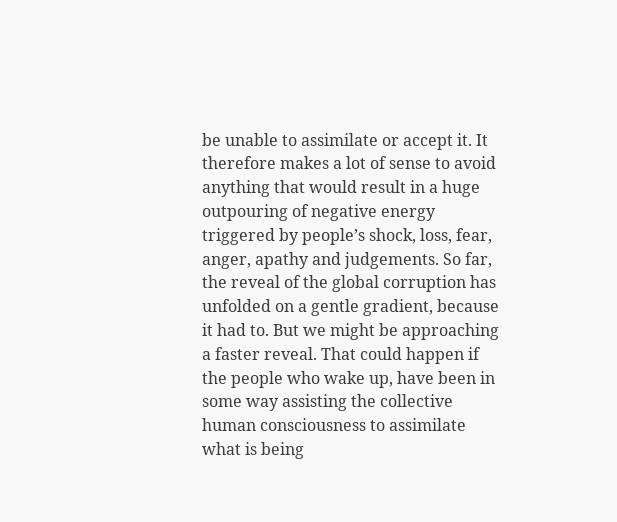be unable to assimilate or accept it. It therefore makes a lot of sense to avoid anything that would result in a huge outpouring of negative energy triggered by people’s shock, loss, fear, anger, apathy and judgements. So far, the reveal of the global corruption has unfolded on a gentle gradient, because it had to. But we might be approaching a faster reveal. That could happen if the people who wake up, have been in some way assisting the collective human consciousness to assimilate what is being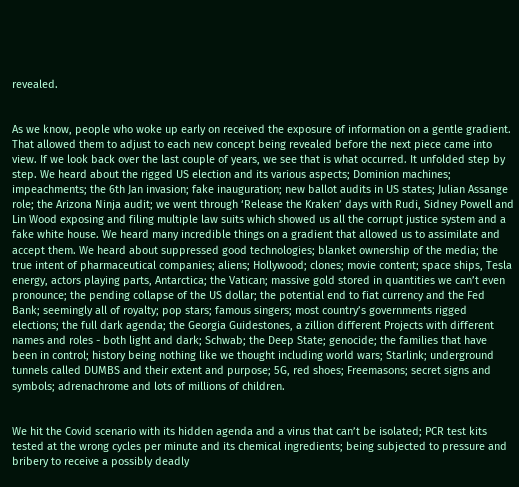revealed.


As we know, people who woke up early on received the exposure of information on a gentle gradient. That allowed them to adjust to each new concept being revealed before the next piece came into view. If we look back over the last couple of years, we see that is what occurred. It unfolded step by step. We heard about the rigged US election and its various aspects; Dominion machines; impeachments; the 6th Jan invasion; fake inauguration; new ballot audits in US states; Julian Assange role; the Arizona Ninja audit; we went through ‘Release the Kraken’ days with Rudi, Sidney Powell and Lin Wood exposing and filing multiple law suits which showed us all the corrupt justice system and a fake white house. We heard many incredible things on a gradient that allowed us to assimilate and accept them. We heard about suppressed good technologies; blanket ownership of the media; the true intent of pharmaceutical companies; aliens; Hollywood; clones; movie content; space ships, Tesla energy, actors playing parts, Antarctica; the Vatican; massive gold stored in quantities we can’t even pronounce; the pending collapse of the US dollar; the potential end to fiat currency and the Fed Bank; seemingly all of royalty; pop stars; famous singers; most country’s governments rigged elections; the full dark agenda; the Georgia Guidestones, a zillion different Projects with different names and roles - both light and dark; Schwab; the Deep State; genocide; the families that have been in control; history being nothing like we thought including world wars; Starlink; underground tunnels called DUMBS and their extent and purpose; 5G, red shoes; Freemasons; secret signs and symbols; adrenachrome and lots of millions of children.


We hit the Covid scenario with its hidden agenda and a virus that can’t be isolated; PCR test kits tested at the wrong cycles per minute and its chemical ingredients; being subjected to pressure and bribery to receive a possibly deadly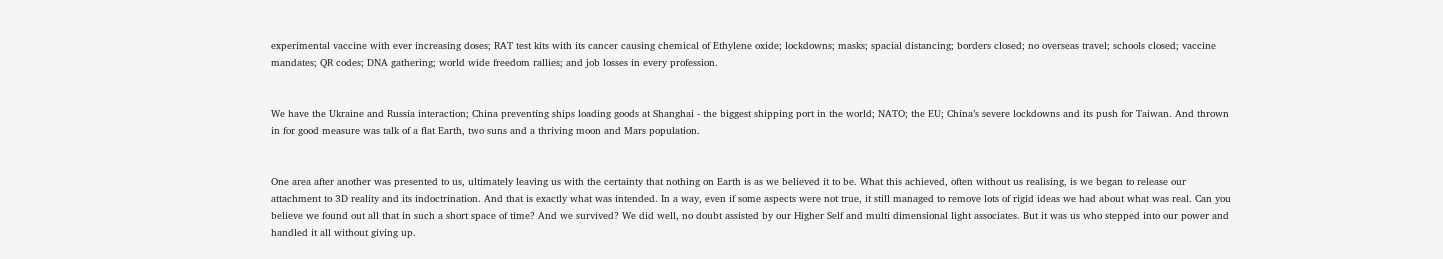experimental vaccine with ever increasing doses; RAT test kits with its cancer causing chemical of Ethylene oxide; lockdowns; masks; spacial distancing; borders closed; no overseas travel; schools closed; vaccine mandates; QR codes; DNA gathering; world wide freedom rallies; and job losses in every profession.


We have the Ukraine and Russia interaction; China preventing ships loading goods at Shanghai - the biggest shipping port in the world; NATO; the EU; China’s severe lockdowns and its push for Taiwan. And thrown in for good measure was talk of a flat Earth, two suns and a thriving moon and Mars population.


One area after another was presented to us, ultimately leaving us with the certainty that nothing on Earth is as we believed it to be. What this achieved, often without us realising, is we began to release our attachment to 3D reality and its indoctrination. And that is exactly what was intended. In a way, even if some aspects were not true, it still managed to remove lots of rigid ideas we had about what was real. Can you believe we found out all that in such a short space of time? And we survived? We did well, no doubt assisted by our Higher Self and multi dimensional light associates. But it was us who stepped into our power and handled it all without giving up.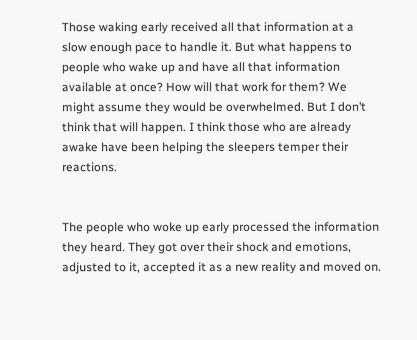Those waking early received all that information at a slow enough pace to handle it. But what happens to people who wake up and have all that information available at once? How will that work for them? We might assume they would be overwhelmed. But I don’t think that will happen. I think those who are already awake have been helping the sleepers temper their reactions.


The people who woke up early processed the information they heard. They got over their shock and emotions, adjusted to it, accepted it as a new reality and moved on.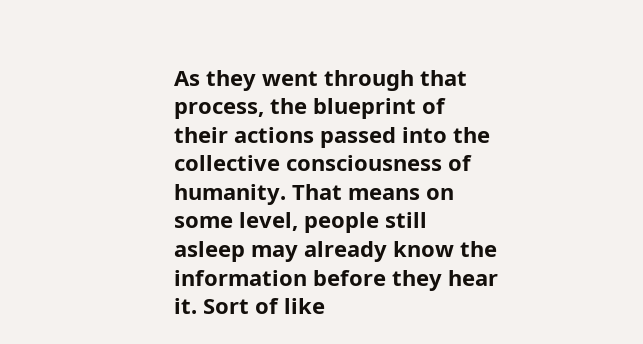As they went through that process, the blueprint of their actions passed into the collective consciousness of humanity. That means on some level, people still asleep may already know the information before they hear it. Sort of like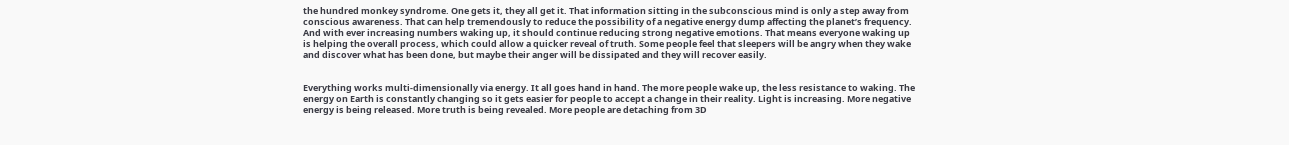the hundred monkey syndrome. One gets it, they all get it. That information sitting in the subconscious mind is only a step away from conscious awareness. That can help tremendously to reduce the possibility of a negative energy dump affecting the planet’s frequency. And with ever increasing numbers waking up, it should continue reducing strong negative emotions. That means everyone waking up is helping the overall process, which could allow a quicker reveal of truth. Some people feel that sleepers will be angry when they wake and discover what has been done, but maybe their anger will be dissipated and they will recover easily.


Everything works multi-dimensionally via energy. It all goes hand in hand. The more people wake up, the less resistance to waking. The energy on Earth is constantly changing so it gets easier for people to accept a change in their reality. Light is increasing. More negative energy is being released. More truth is being revealed. More people are detaching from 3D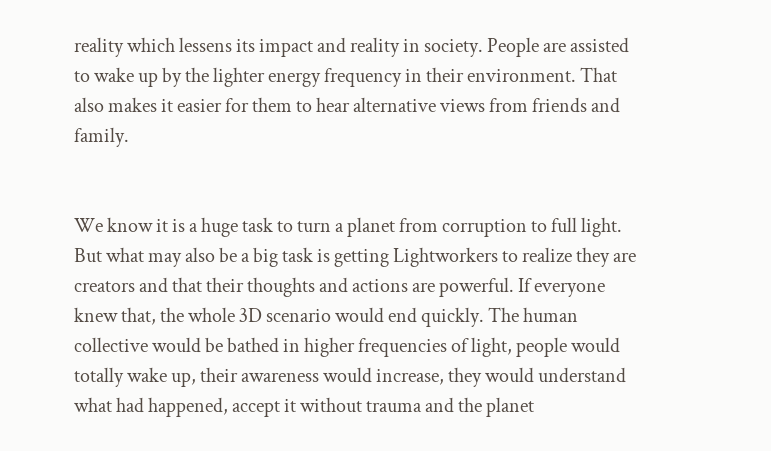reality which lessens its impact and reality in society. People are assisted to wake up by the lighter energy frequency in their environment. That also makes it easier for them to hear alternative views from friends and family.


We know it is a huge task to turn a planet from corruption to full light. But what may also be a big task is getting Lightworkers to realize they are creators and that their thoughts and actions are powerful. If everyone knew that, the whole 3D scenario would end quickly. The human collective would be bathed in higher frequencies of light, people would totally wake up, their awareness would increase, they would understand what had happened, accept it without trauma and the planet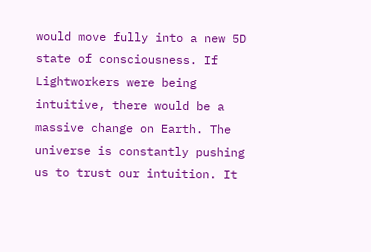would move fully into a new 5D state of consciousness. If Lightworkers were being intuitive, there would be a massive change on Earth. The universe is constantly pushing us to trust our intuition. It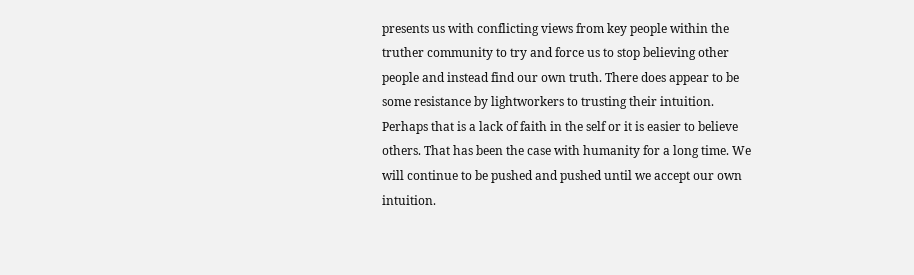presents us with conflicting views from key people within the truther community to try and force us to stop believing other people and instead find our own truth. There does appear to be some resistance by lightworkers to trusting their intuition. Perhaps that is a lack of faith in the self or it is easier to believe others. That has been the case with humanity for a long time. We will continue to be pushed and pushed until we accept our own intuition.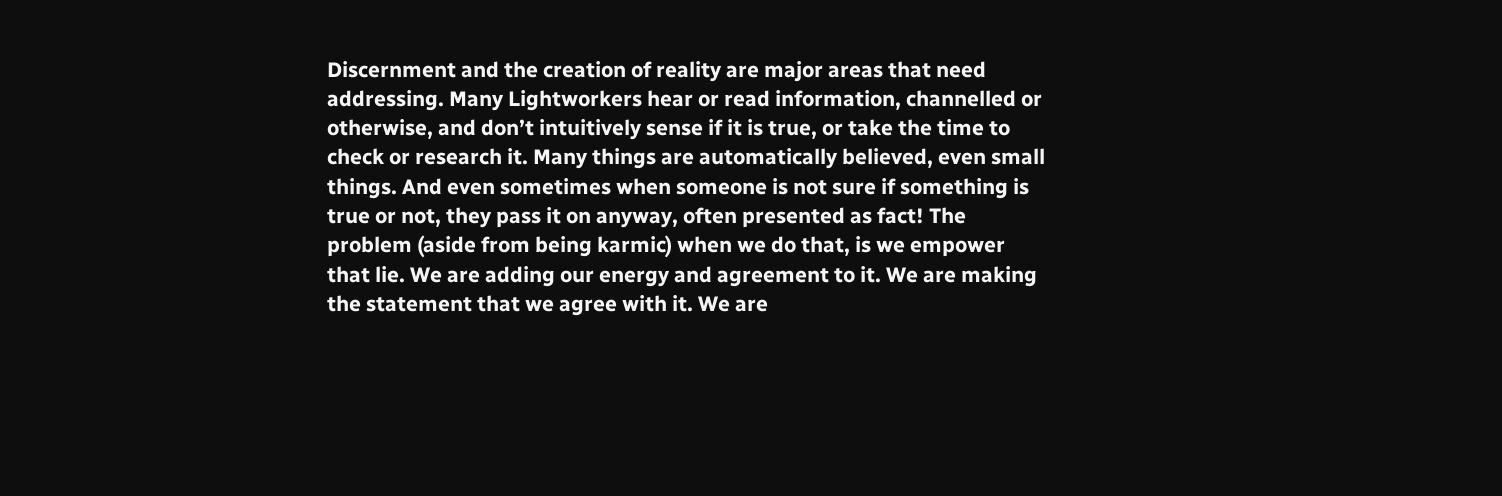Discernment and the creation of reality are major areas that need addressing. Many Lightworkers hear or read information, channelled or otherwise, and don’t intuitively sense if it is true, or take the time to check or research it. Many things are automatically believed, even small things. And even sometimes when someone is not sure if something is true or not, they pass it on anyway, often presented as fact! The problem (aside from being karmic) when we do that, is we empower that lie. We are adding our energy and agreement to it. We are making the statement that we agree with it. We are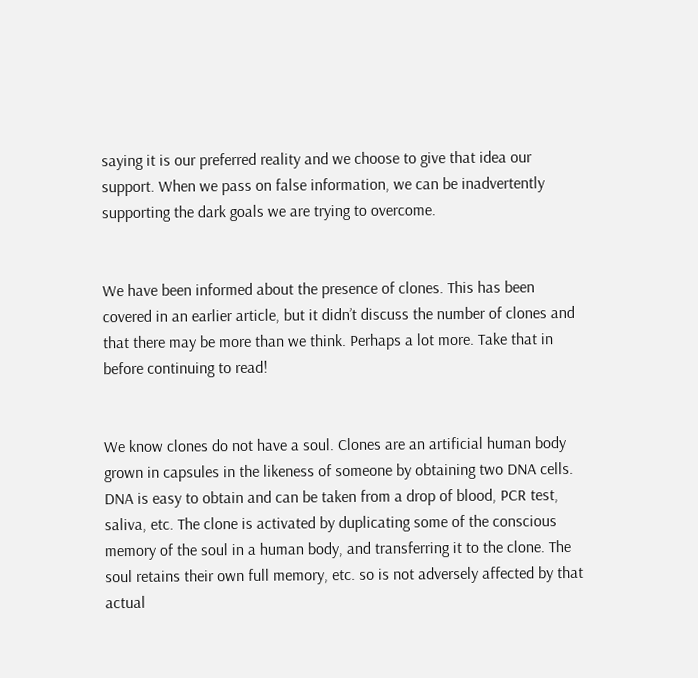saying it is our preferred reality and we choose to give that idea our support. When we pass on false information, we can be inadvertently supporting the dark goals we are trying to overcome.


We have been informed about the presence of clones. This has been covered in an earlier article, but it didn’t discuss the number of clones and that there may be more than we think. Perhaps a lot more. Take that in before continuing to read!


We know clones do not have a soul. Clones are an artificial human body grown in capsules in the likeness of someone by obtaining two DNA cells. DNA is easy to obtain and can be taken from a drop of blood, PCR test, saliva, etc. The clone is activated by duplicating some of the conscious memory of the soul in a human body, and transferring it to the clone. The soul retains their own full memory, etc. so is not adversely affected by that actual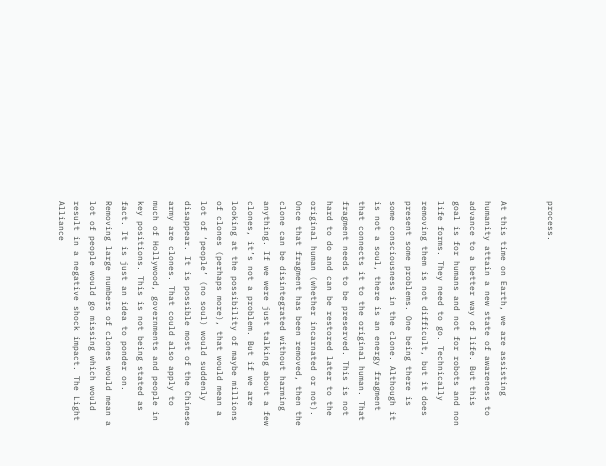process.


At this time on Earth, we are assisting humanity attain a new state of awareness to advance to a better way of life. But this goal is for humans and not for robots and non life forms. They need to go. Technically removing them is not difficult, but it does present some problems. One being there is some consciousness in the clone. Although it is not a soul, there is an energy fragment that connects it to the original human. That fragment needs to be preserved. This is not hard to do and can be restored later to the original human (whether incarnated or not). Once that fragment has been removed, then the clone can be disintegrated without harming anything. If we were just talking about a few clones, it’s not a problem. But if we are looking at the possibility of maybe millions of clones (perhaps more), that would mean a lot of ‘people’ (no soul) would suddenly disappear. It is possible most of the Chinese army are clones. That could also apply to much of Hollywood, governments and people in key positions. This is not being stated as fact. It is just an idea to ponder on. Removing large numbers of clones would mean a lot of people would go missing which would result in a negative shock impact. The Light Alliance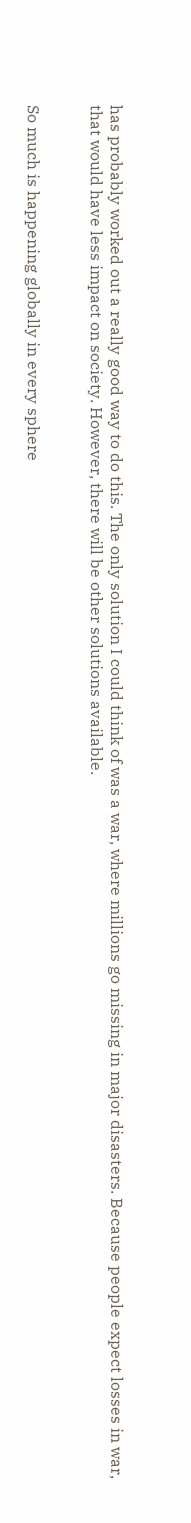has probably worked out a really good way to do this. The only solution I could think of was a war, where millions go missing in major disasters. Because people expect losses in war, that would have less impact on society. However, there will be other solutions available.


So much is happening globally in every sphere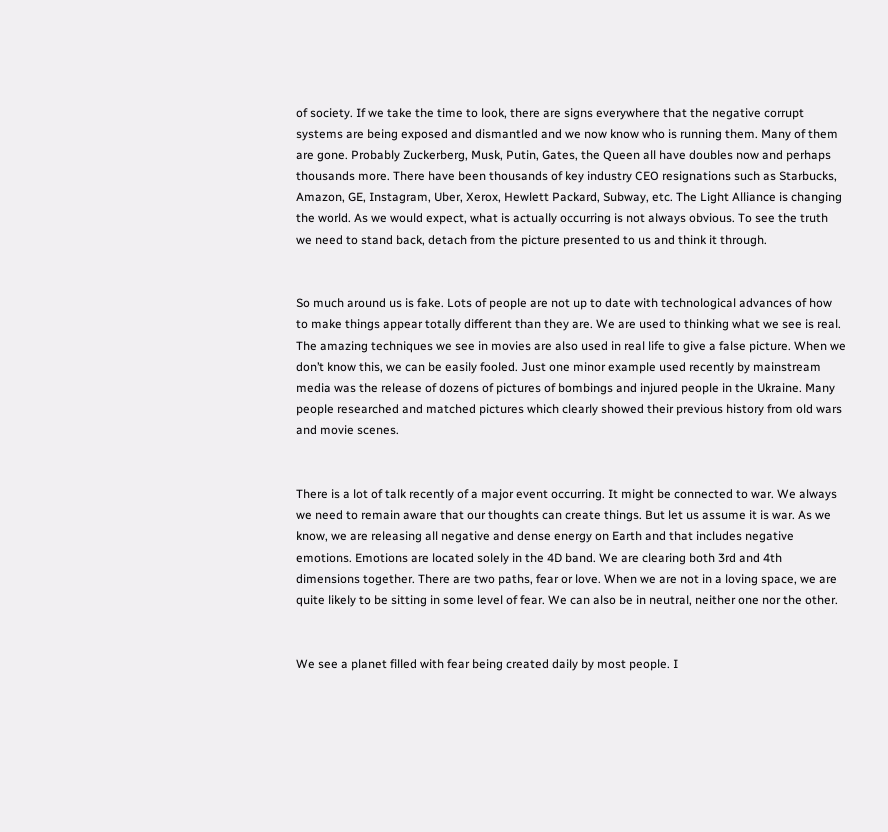of society. If we take the time to look, there are signs everywhere that the negative corrupt systems are being exposed and dismantled and we now know who is running them. Many of them are gone. Probably Zuckerberg, Musk, Putin, Gates, the Queen all have doubles now and perhaps thousands more. There have been thousands of key industry CEO resignations such as Starbucks, Amazon, GE, Instagram, Uber, Xerox, Hewlett Packard, Subway, etc. The Light Alliance is changing the world. As we would expect, what is actually occurring is not always obvious. To see the truth we need to stand back, detach from the picture presented to us and think it through.


So much around us is fake. Lots of people are not up to date with technological advances of how to make things appear totally different than they are. We are used to thinking what we see is real. The amazing techniques we see in movies are also used in real life to give a false picture. When we don’t know this, we can be easily fooled. Just one minor example used recently by mainstream media was the release of dozens of pictures of bombings and injured people in the Ukraine. Many people researched and matched pictures which clearly showed their previous history from old wars and movie scenes.


There is a lot of talk recently of a major event occurring. It might be connected to war. We always we need to remain aware that our thoughts can create things. But let us assume it is war. As we know, we are releasing all negative and dense energy on Earth and that includes negative emotions. Emotions are located solely in the 4D band. We are clearing both 3rd and 4th dimensions together. There are two paths, fear or love. When we are not in a loving space, we are quite likely to be sitting in some level of fear. We can also be in neutral, neither one nor the other.


We see a planet filled with fear being created daily by most people. I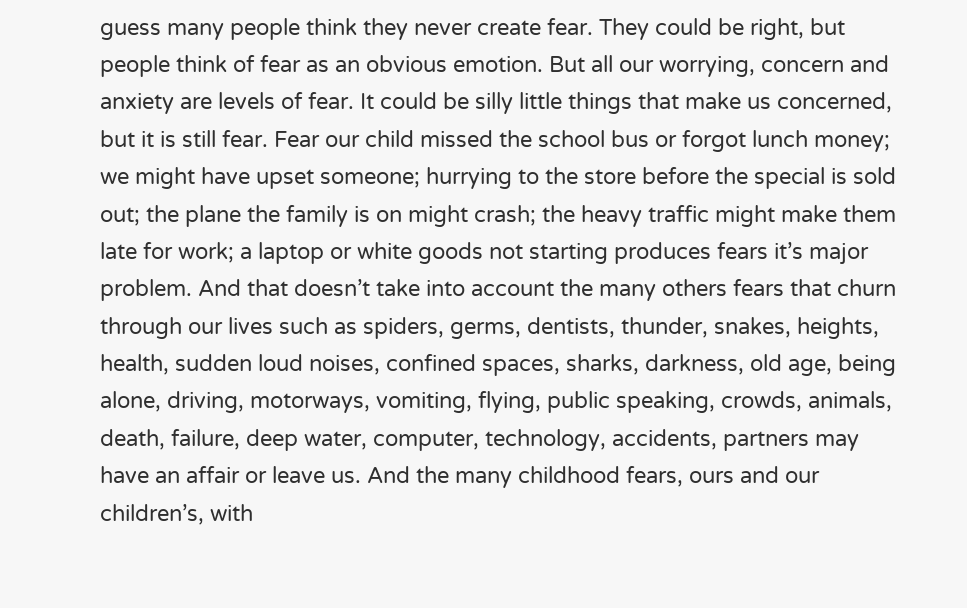guess many people think they never create fear. They could be right, but people think of fear as an obvious emotion. But all our worrying, concern and anxiety are levels of fear. It could be silly little things that make us concerned, but it is still fear. Fear our child missed the school bus or forgot lunch money; we might have upset someone; hurrying to the store before the special is sold out; the plane the family is on might crash; the heavy traffic might make them late for work; a laptop or white goods not starting produces fears it’s major problem. And that doesn’t take into account the many others fears that churn through our lives such as spiders, germs, dentists, thunder, snakes, heights, health, sudden loud noises, confined spaces, sharks, darkness, old age, being alone, driving, motorways, vomiting, flying, public speaking, crowds, animals, death, failure, deep water, computer, technology, accidents, partners may have an affair or leave us. And the many childhood fears, ours and our children’s, with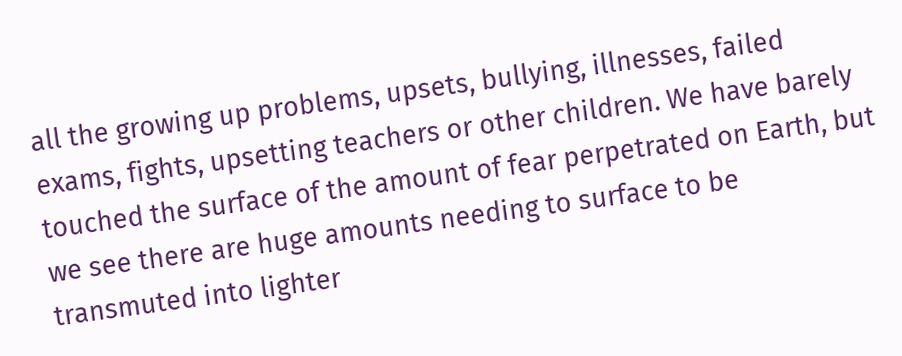all the growing up problems, upsets, bullying, illnesses, failed exams, fights, upsetting teachers or other children. We have barely touched the surface of the amount of fear perpetrated on Earth, but we see there are huge amounts needing to surface to be transmuted into lighter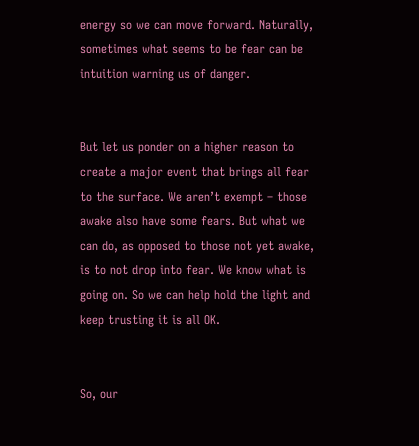energy so we can move forward. Naturally, sometimes what seems to be fear can be intuition warning us of danger.


But let us ponder on a higher reason to create a major event that brings all fear to the surface. We aren’t exempt – those awake also have some fears. But what we can do, as opposed to those not yet awake, is to not drop into fear. We know what is going on. So we can help hold the light and keep trusting it is all OK.


So, our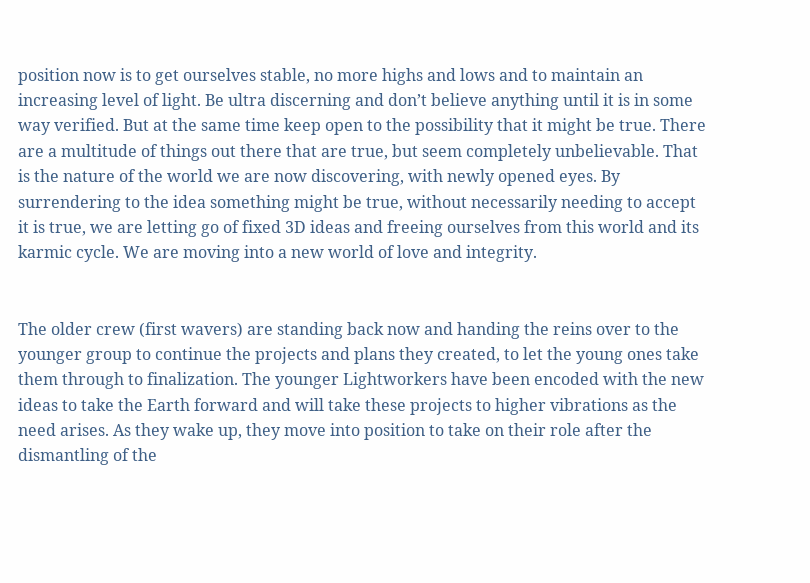position now is to get ourselves stable, no more highs and lows and to maintain an increasing level of light. Be ultra discerning and don’t believe anything until it is in some way verified. But at the same time keep open to the possibility that it might be true. There are a multitude of things out there that are true, but seem completely unbelievable. That is the nature of the world we are now discovering, with newly opened eyes. By surrendering to the idea something might be true, without necessarily needing to accept it is true, we are letting go of fixed 3D ideas and freeing ourselves from this world and its karmic cycle. We are moving into a new world of love and integrity.


The older crew (first wavers) are standing back now and handing the reins over to the younger group to continue the projects and plans they created, to let the young ones take them through to finalization. The younger Lightworkers have been encoded with the new ideas to take the Earth forward and will take these projects to higher vibrations as the need arises. As they wake up, they move into position to take on their role after the dismantling of the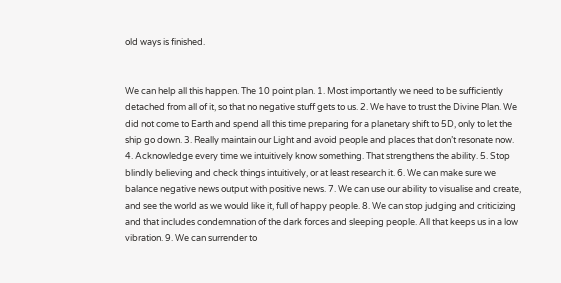old ways is finished.


We can help all this happen. The 10 point plan. 1. Most importantly we need to be sufficiently detached from all of it, so that no negative stuff gets to us. 2. We have to trust the Divine Plan. We did not come to Earth and spend all this time preparing for a planetary shift to 5D, only to let the ship go down. 3. Really maintain our Light and avoid people and places that don’t resonate now. 4. Acknowledge every time we intuitively know something. That strengthens the ability. 5. Stop blindly believing and check things intuitively, or at least research it. 6. We can make sure we balance negative news output with positive news. 7. We can use our ability to visualise and create, and see the world as we would like it, full of happy people. 8. We can stop judging and criticizing and that includes condemnation of the dark forces and sleeping people. All that keeps us in a low vibration. 9. We can surrender to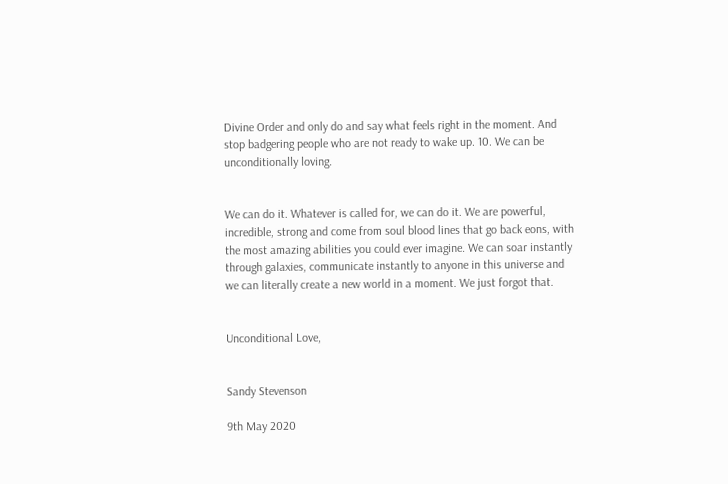Divine Order and only do and say what feels right in the moment. And stop badgering people who are not ready to wake up. 10. We can be unconditionally loving.


We can do it. Whatever is called for, we can do it. We are powerful, incredible, strong and come from soul blood lines that go back eons, with the most amazing abilities you could ever imagine. We can soar instantly through galaxies, communicate instantly to anyone in this universe and we can literally create a new world in a moment. We just forgot that.


Unconditional Love,


Sandy Stevenson

9th May 2020